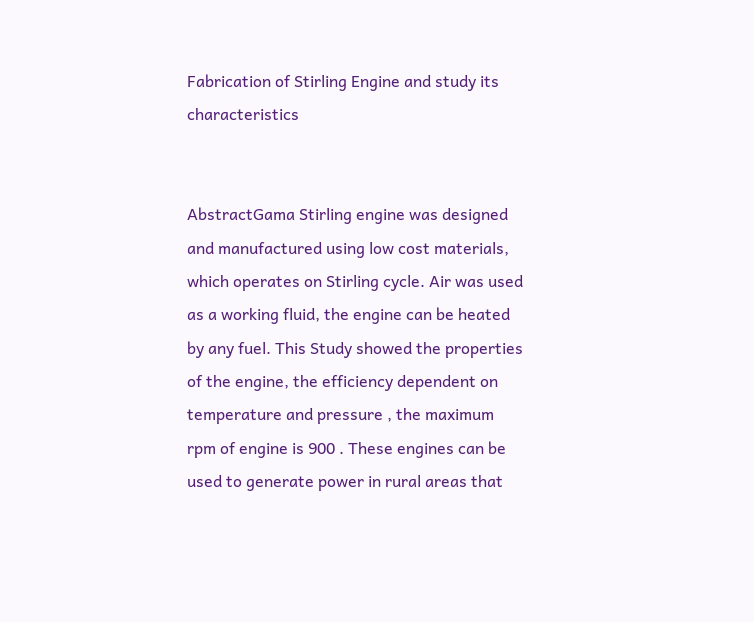Fabrication of Stirling Engine and study its characteristics


AbstractGama Stirling engine was designed and manufactured using low cost materials, which operates on Stirling cycle. Air was used as a working fluid, the engine can be heated by any fuel. This Study showed the properties of the engine, the efficiency dependent on temperature and pressure , the maximum rpm of engine is 900 . These engines can be used to generate power in rural areas that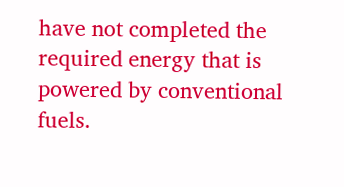have not completed the required energy that is powered by conventional fuels.